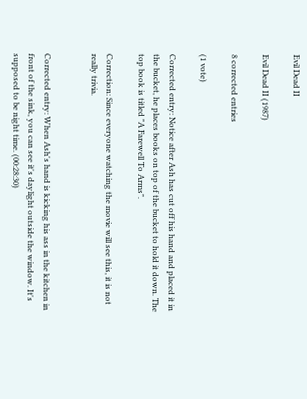Evil Dead II

Evil Dead II (1987)

8 corrected entries

(1 vote)

Corrected entry: Notice after Ash has cut off his hand and placed it in the bucket, he places books on top of the bucket to hold it down. The top book is titled "A Farewell To Arms".

Correction: Since everyone watching the movie will see this, it is not really trivia.


Corrected entry: When Ash's hand is kicking his ass in the kitchen in front of the sink, you can see it's daylight outside the window. It's supposed to be night time. (00:28:30)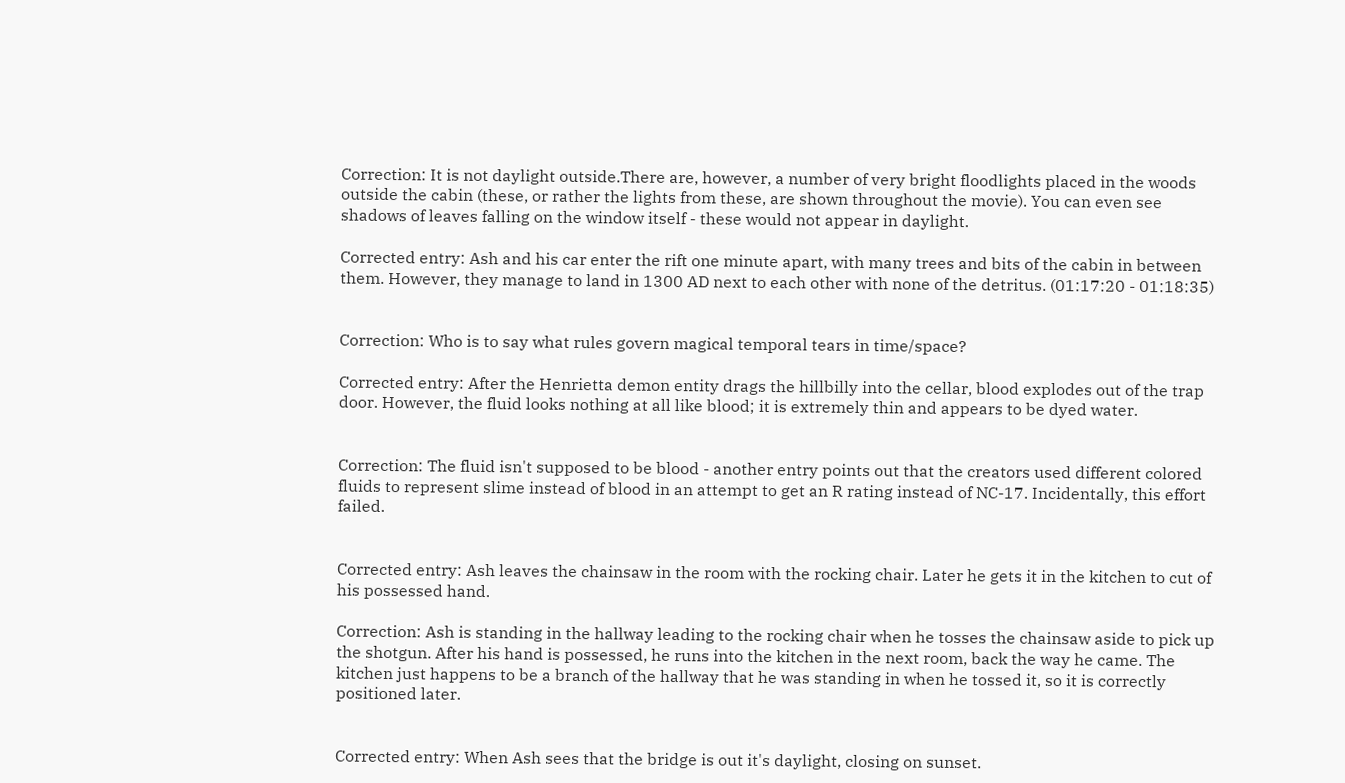Correction: It is not daylight outside.There are, however, a number of very bright floodlights placed in the woods outside the cabin (these, or rather the lights from these, are shown throughout the movie). You can even see shadows of leaves falling on the window itself - these would not appear in daylight.

Corrected entry: Ash and his car enter the rift one minute apart, with many trees and bits of the cabin in between them. However, they manage to land in 1300 AD next to each other with none of the detritus. (01:17:20 - 01:18:35)


Correction: Who is to say what rules govern magical temporal tears in time/space?

Corrected entry: After the Henrietta demon entity drags the hillbilly into the cellar, blood explodes out of the trap door. However, the fluid looks nothing at all like blood; it is extremely thin and appears to be dyed water.


Correction: The fluid isn't supposed to be blood - another entry points out that the creators used different colored fluids to represent slime instead of blood in an attempt to get an R rating instead of NC-17. Incidentally, this effort failed.


Corrected entry: Ash leaves the chainsaw in the room with the rocking chair. Later he gets it in the kitchen to cut of his possessed hand.

Correction: Ash is standing in the hallway leading to the rocking chair when he tosses the chainsaw aside to pick up the shotgun. After his hand is possessed, he runs into the kitchen in the next room, back the way he came. The kitchen just happens to be a branch of the hallway that he was standing in when he tossed it, so it is correctly positioned later.


Corrected entry: When Ash sees that the bridge is out it's daylight, closing on sunset.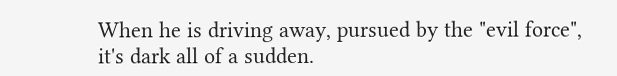When he is driving away, pursued by the "evil force", it's dark all of a sudden.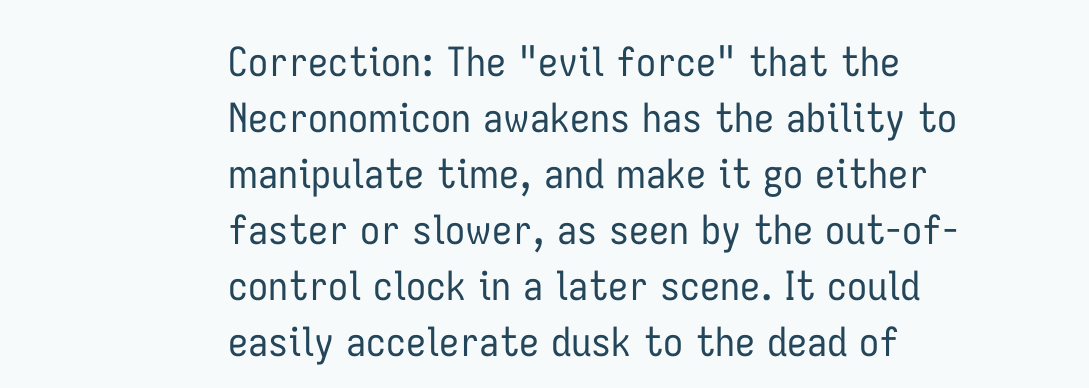Correction: The "evil force" that the Necronomicon awakens has the ability to manipulate time, and make it go either faster or slower, as seen by the out-of-control clock in a later scene. It could easily accelerate dusk to the dead of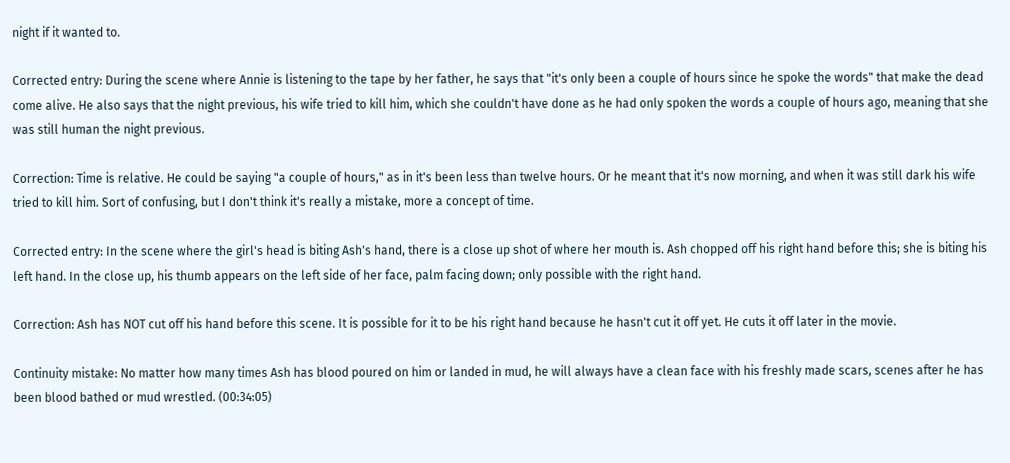night if it wanted to.

Corrected entry: During the scene where Annie is listening to the tape by her father, he says that "it's only been a couple of hours since he spoke the words" that make the dead come alive. He also says that the night previous, his wife tried to kill him, which she couldn't have done as he had only spoken the words a couple of hours ago, meaning that she was still human the night previous.

Correction: Time is relative. He could be saying "a couple of hours," as in it's been less than twelve hours. Or he meant that it's now morning, and when it was still dark his wife tried to kill him. Sort of confusing, but I don't think it's really a mistake, more a concept of time.

Corrected entry: In the scene where the girl's head is biting Ash's hand, there is a close up shot of where her mouth is. Ash chopped off his right hand before this; she is biting his left hand. In the close up, his thumb appears on the left side of her face, palm facing down; only possible with the right hand.

Correction: Ash has NOT cut off his hand before this scene. It is possible for it to be his right hand because he hasn't cut it off yet. He cuts it off later in the movie.

Continuity mistake: No matter how many times Ash has blood poured on him or landed in mud, he will always have a clean face with his freshly made scars, scenes after he has been blood bathed or mud wrestled. (00:34:05)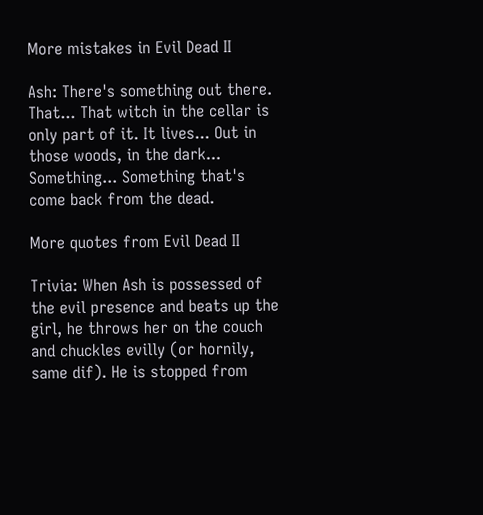More mistakes in Evil Dead II

Ash: There's something out there. That... That witch in the cellar is only part of it. It lives... Out in those woods, in the dark... Something... Something that's come back from the dead.

More quotes from Evil Dead II

Trivia: When Ash is possessed of the evil presence and beats up the girl, he throws her on the couch and chuckles evilly (or hornily, same dif). He is stopped from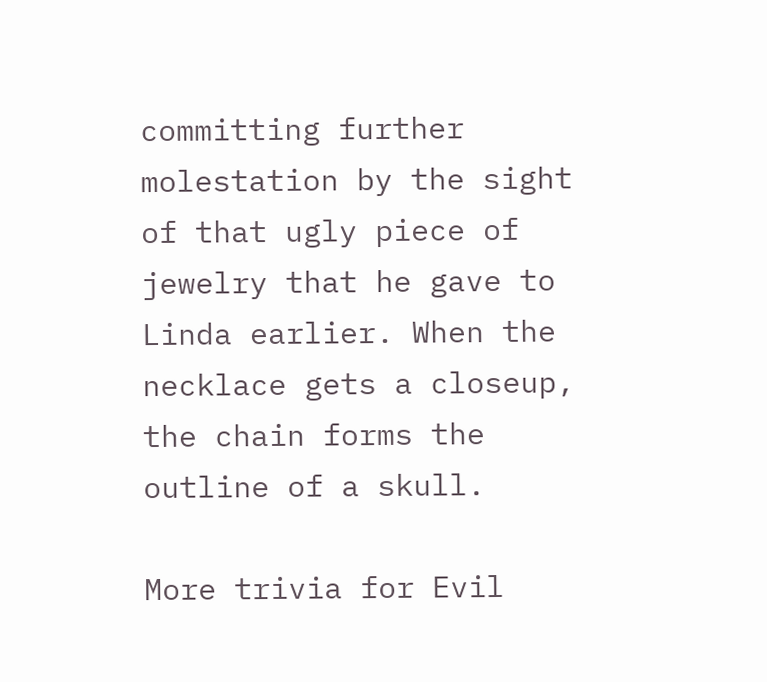committing further molestation by the sight of that ugly piece of jewelry that he gave to Linda earlier. When the necklace gets a closeup, the chain forms the outline of a skull.

More trivia for Evil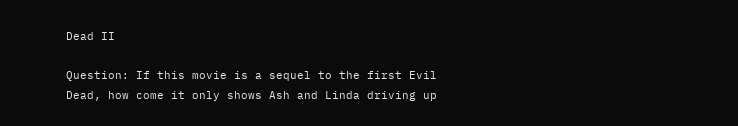Dead II

Question: If this movie is a sequel to the first Evil Dead, how come it only shows Ash and Linda driving up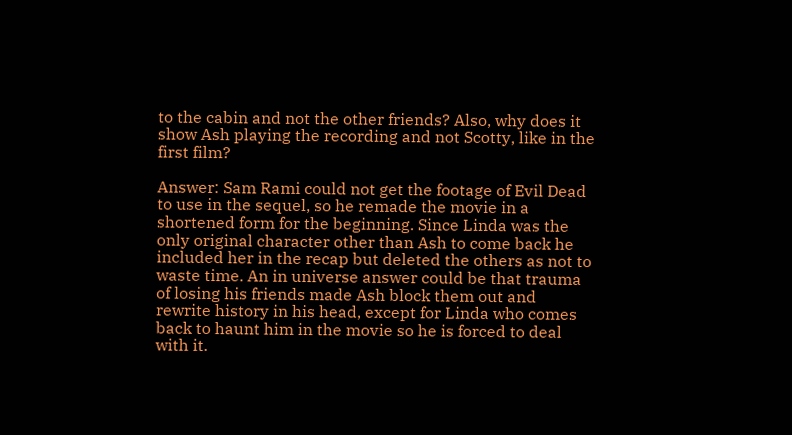to the cabin and not the other friends? Also, why does it show Ash playing the recording and not Scotty, like in the first film?

Answer: Sam Rami could not get the footage of Evil Dead to use in the sequel, so he remade the movie in a shortened form for the beginning. Since Linda was the only original character other than Ash to come back he included her in the recap but deleted the others as not to waste time. An in universe answer could be that trauma of losing his friends made Ash block them out and rewrite history in his head, except for Linda who comes back to haunt him in the movie so he is forced to deal with it.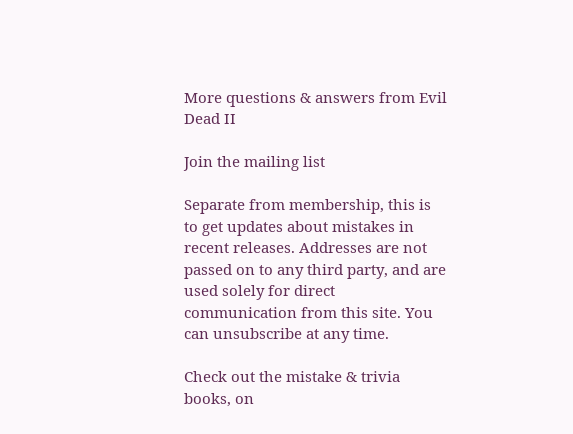More questions & answers from Evil Dead II

Join the mailing list

Separate from membership, this is to get updates about mistakes in recent releases. Addresses are not passed on to any third party, and are used solely for direct communication from this site. You can unsubscribe at any time.

Check out the mistake & trivia books, on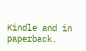Kindle and in paperback.